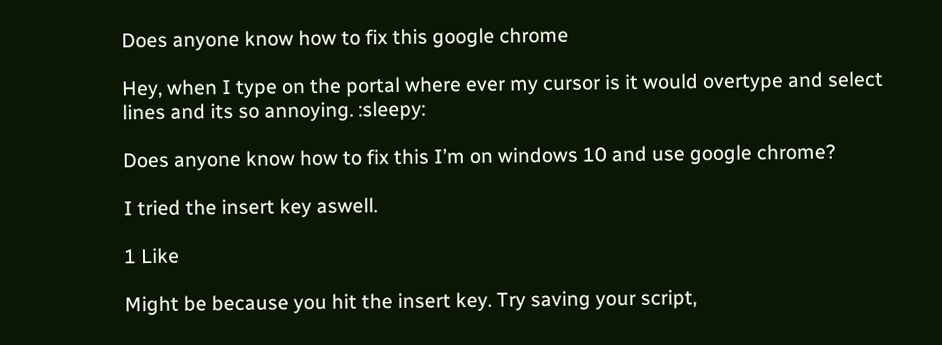Does anyone know how to fix this google chrome

Hey, when I type on the portal where ever my cursor is it would overtype and select lines and its so annoying. :sleepy:

Does anyone know how to fix this I’m on windows 10 and use google chrome?

I tried the insert key aswell.

1 Like

Might be because you hit the insert key. Try saving your script,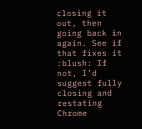closing it out, then going back in again. See if that fixes it :blush: If not, I’d suggest fully closing and restating Chrome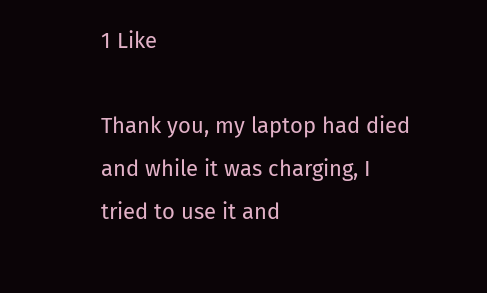1 Like

Thank you, my laptop had died and while it was charging, I tried to use it and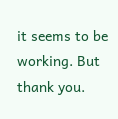it seems to be working. But thank you.